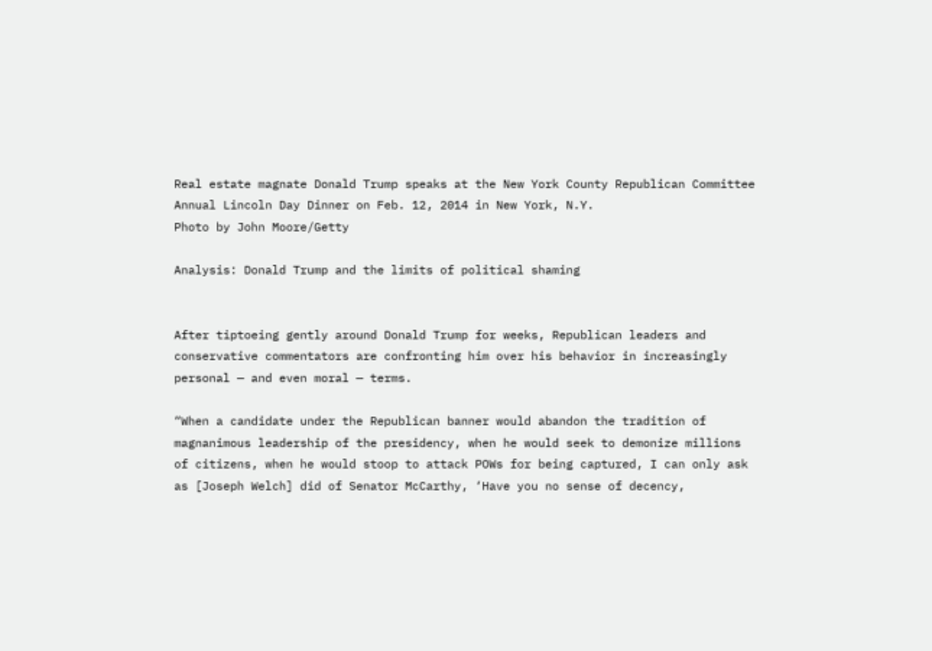Real estate magnate Donald Trump speaks at the New York County Republican Committee Annual Lincoln Day Dinner on Feb. 12, 2014 in New York, N.Y.
Photo by John Moore/Getty

Analysis: Donald Trump and the limits of political shaming


After tiptoeing gently around Donald Trump for weeks, Republican leaders and conservative commentators are confronting him over his behavior in increasingly personal — and even moral — terms.

“When a candidate under the Republican banner would abandon the tradition of magnanimous leadership of the presidency, when he would seek to demonize millions of citizens, when he would stoop to attack POWs for being captured, I can only ask as [Joseph Welch] did of Senator McCarthy, ‘Have you no sense of decency,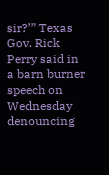sir?’” Texas Gov. Rick Perry said in a barn burner speech on Wednesday denouncing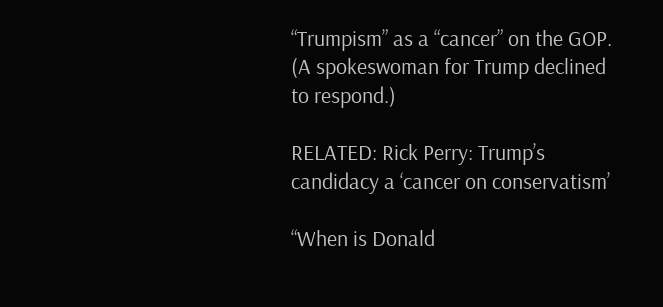“Trumpism” as a “cancer” on the GOP. (A spokeswoman for Trump declined to respond.)

RELATED: Rick Perry: Trump’s candidacy a ‘cancer on conservatism’

“When is Donald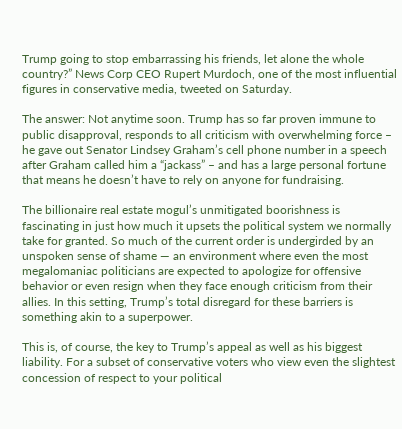Trump going to stop embarrassing his friends, let alone the whole country?” News Corp CEO Rupert Murdoch, one of the most influential figures in conservative media, tweeted on Saturday.

The answer: Not anytime soon. Trump has so far proven immune to public disapproval, responds to all criticism with overwhelming force – he gave out Senator Lindsey Graham’s cell phone number in a speech after Graham called him a “jackass” – and has a large personal fortune that means he doesn’t have to rely on anyone for fundraising.

The billionaire real estate mogul’s unmitigated boorishness is fascinating in just how much it upsets the political system we normally take for granted. So much of the current order is undergirded by an unspoken sense of shame — an environment where even the most megalomaniac politicians are expected to apologize for offensive behavior or even resign when they face enough criticism from their allies. In this setting, Trump’s total disregard for these barriers is something akin to a superpower.

This is, of course, the key to Trump’s appeal as well as his biggest liability. For a subset of conservative voters who view even the slightest concession of respect to your political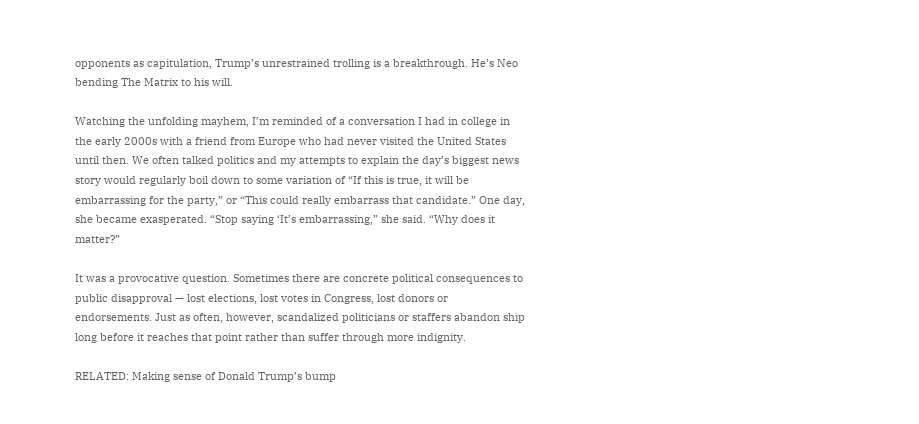opponents as capitulation, Trump’s unrestrained trolling is a breakthrough. He’s Neo bending The Matrix to his will.

Watching the unfolding mayhem, I’m reminded of a conversation I had in college in the early 2000s with a friend from Europe who had never visited the United States until then. We often talked politics and my attempts to explain the day’s biggest news story would regularly boil down to some variation of “If this is true, it will be embarrassing for the party,” or “This could really embarrass that candidate.” One day, she became exasperated. “Stop saying ‘It’s embarrassing,” she said. “Why does it matter?”

It was a provocative question. Sometimes there are concrete political consequences to public disapproval — lost elections, lost votes in Congress, lost donors or endorsements. Just as often, however, scandalized politicians or staffers abandon ship long before it reaches that point rather than suffer through more indignity.

RELATED: Making sense of Donald Trump’s bump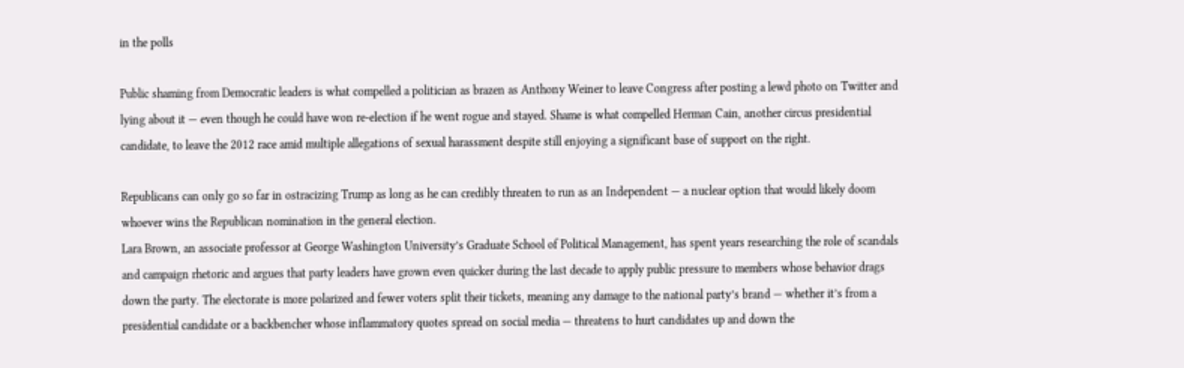in the polls

Public shaming from Democratic leaders is what compelled a politician as brazen as Anthony Weiner to leave Congress after posting a lewd photo on Twitter and lying about it — even though he could have won re-election if he went rogue and stayed. Shame is what compelled Herman Cain, another circus presidential candidate, to leave the 2012 race amid multiple allegations of sexual harassment despite still enjoying a significant base of support on the right.

Republicans can only go so far in ostracizing Trump as long as he can credibly threaten to run as an Independent — a nuclear option that would likely doom whoever wins the Republican nomination in the general election.
Lara Brown, an associate professor at George Washington University’s Graduate School of Political Management, has spent years researching the role of scandals and campaign rhetoric and argues that party leaders have grown even quicker during the last decade to apply public pressure to members whose behavior drags down the party. The electorate is more polarized and fewer voters split their tickets, meaning any damage to the national party’s brand — whether it’s from a presidential candidate or a backbencher whose inflammatory quotes spread on social media — threatens to hurt candidates up and down the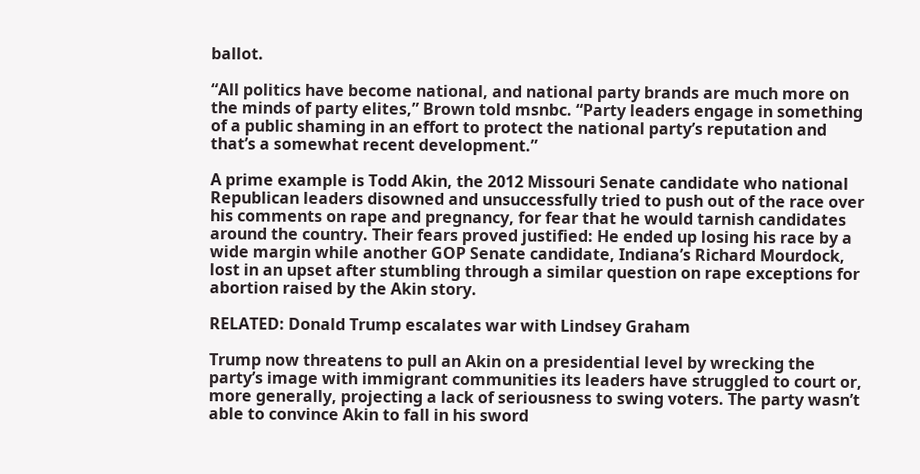ballot.

“All politics have become national, and national party brands are much more on the minds of party elites,” Brown told msnbc. “Party leaders engage in something of a public shaming in an effort to protect the national party’s reputation and that’s a somewhat recent development.”

A prime example is Todd Akin, the 2012 Missouri Senate candidate who national Republican leaders disowned and unsuccessfully tried to push out of the race over his comments on rape and pregnancy, for fear that he would tarnish candidates around the country. Their fears proved justified: He ended up losing his race by a wide margin while another GOP Senate candidate, Indiana’s Richard Mourdock, lost in an upset after stumbling through a similar question on rape exceptions for abortion raised by the Akin story.

RELATED: Donald Trump escalates war with Lindsey Graham

Trump now threatens to pull an Akin on a presidential level by wrecking the party’s image with immigrant communities its leaders have struggled to court or, more generally, projecting a lack of seriousness to swing voters. The party wasn’t able to convince Akin to fall in his sword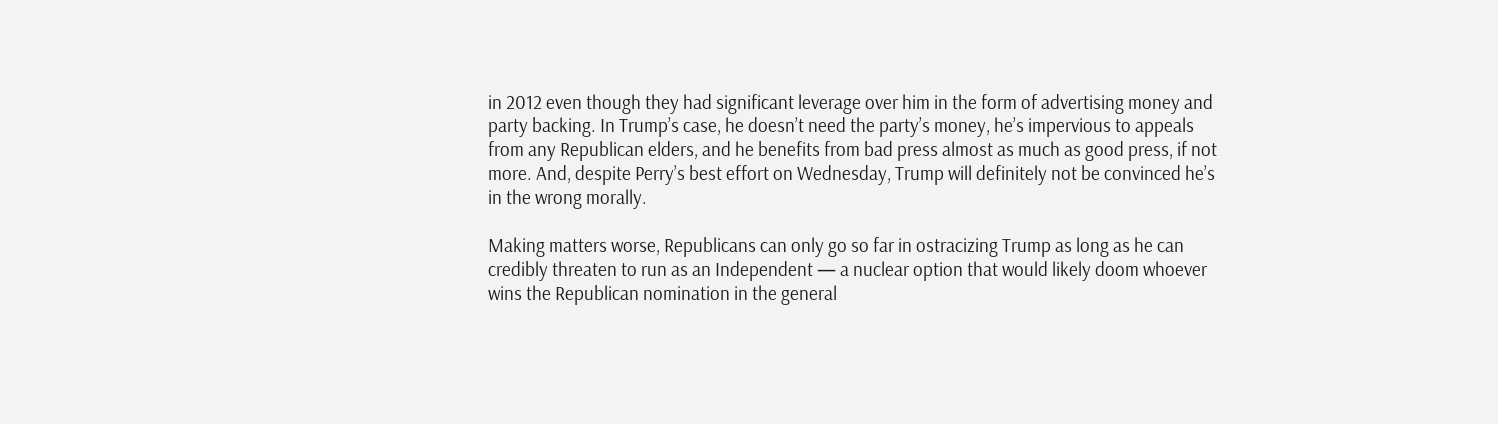in 2012 even though they had significant leverage over him in the form of advertising money and party backing. In Trump’s case, he doesn’t need the party’s money, he’s impervious to appeals from any Republican elders, and he benefits from bad press almost as much as good press, if not more. And, despite Perry’s best effort on Wednesday, Trump will definitely not be convinced he’s in the wrong morally.

Making matters worse, Republicans can only go so far in ostracizing Trump as long as he can credibly threaten to run as an Independent — a nuclear option that would likely doom whoever wins the Republican nomination in the general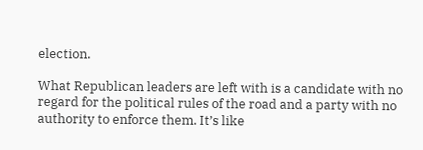election.

What Republican leaders are left with is a candidate with no regard for the political rules of the road and a party with no authority to enforce them. It’s like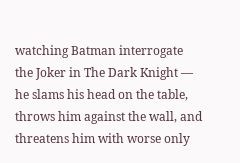watching Batman interrogate the Joker in The Dark Knight — he slams his head on the table, throws him against the wall, and threatens him with worse only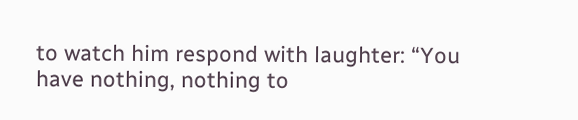to watch him respond with laughter: “You have nothing, nothing to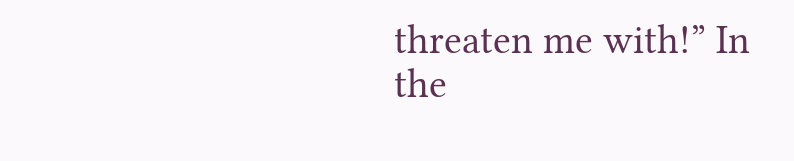threaten me with!” In the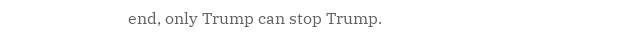end, only Trump can stop Trump.